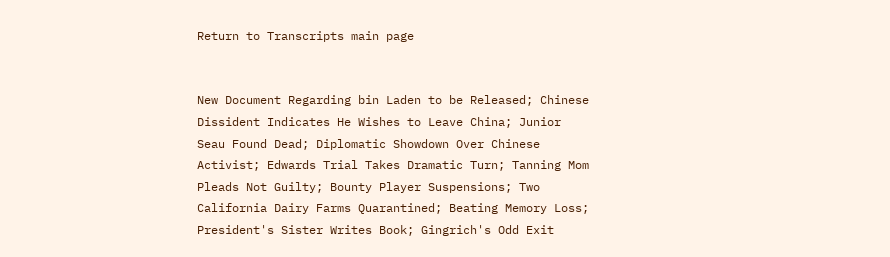Return to Transcripts main page


New Document Regarding bin Laden to be Released; Chinese Dissident Indicates He Wishes to Leave China; Junior Seau Found Dead; Diplomatic Showdown Over Chinese Activist; Edwards Trial Takes Dramatic Turn; Tanning Mom Pleads Not Guilty; Bounty Player Suspensions; Two California Dairy Farms Quarantined; Beating Memory Loss; President's Sister Writes Book; Gingrich's Odd Exit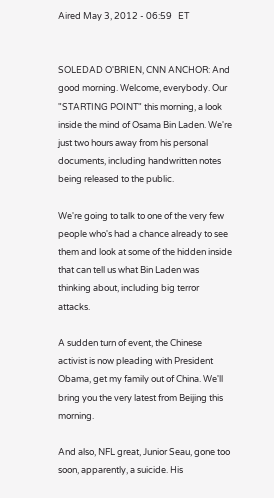Aired May 3, 2012 - 06:59   ET


SOLEDAD O'BRIEN, CNN ANCHOR: And good morning. Welcome, everybody. Our "STARTING POINT" this morning, a look inside the mind of Osama Bin Laden. We're just two hours away from his personal documents, including handwritten notes being released to the public.

We're going to talk to one of the very few people who's had a chance already to see them and look at some of the hidden inside that can tell us what Bin Laden was thinking about, including big terror attacks.

A sudden turn of event, the Chinese activist is now pleading with President Obama, get my family out of China. We'll bring you the very latest from Beijing this morning.

And also, NFL great, Junior Seau, gone too soon, apparently, a suicide. His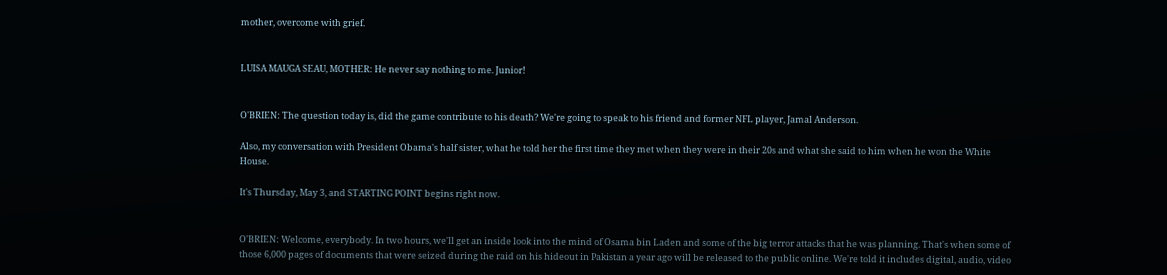mother, overcome with grief.


LUISA MAUGA SEAU, MOTHER: He never say nothing to me. Junior!


O'BRIEN: The question today is, did the game contribute to his death? We're going to speak to his friend and former NFL player, Jamal Anderson.

Also, my conversation with President Obama's half sister, what he told her the first time they met when they were in their 20s and what she said to him when he won the White House.

It's Thursday, May 3, and STARTING POINT begins right now.


O'BRIEN: Welcome, everybody. In two hours, we'll get an inside look into the mind of Osama bin Laden and some of the big terror attacks that he was planning. That's when some of those 6,000 pages of documents that were seized during the raid on his hideout in Pakistan a year ago will be released to the public online. We're told it includes digital, audio, video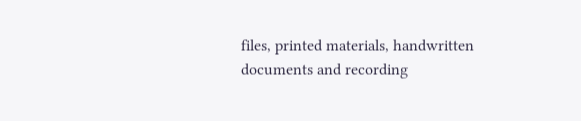files, printed materials, handwritten documents and recording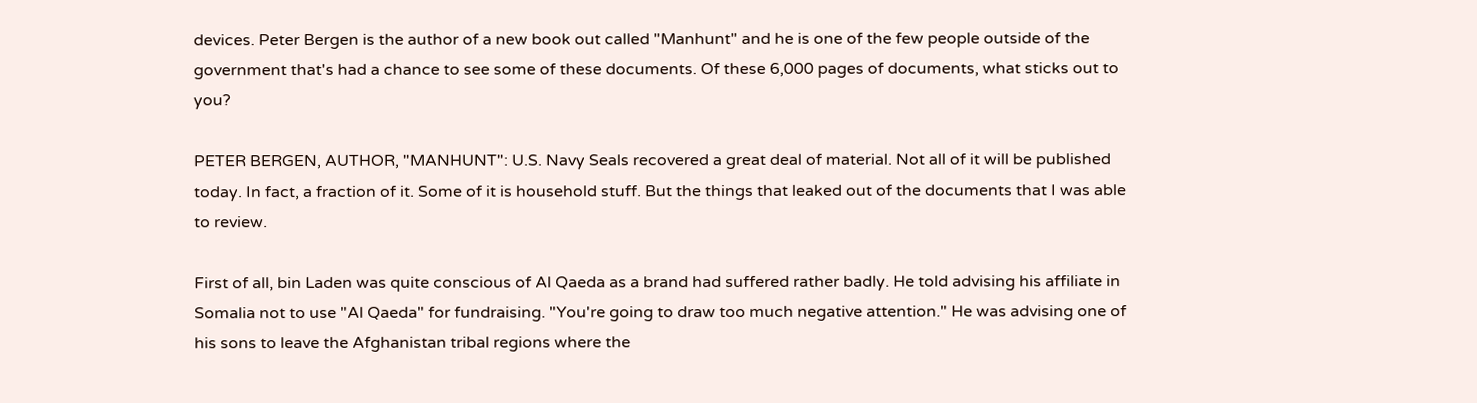devices. Peter Bergen is the author of a new book out called "Manhunt" and he is one of the few people outside of the government that's had a chance to see some of these documents. Of these 6,000 pages of documents, what sticks out to you?

PETER BERGEN, AUTHOR, "MANHUNT": U.S. Navy Seals recovered a great deal of material. Not all of it will be published today. In fact, a fraction of it. Some of it is household stuff. But the things that leaked out of the documents that I was able to review.

First of all, bin Laden was quite conscious of Al Qaeda as a brand had suffered rather badly. He told advising his affiliate in Somalia not to use "Al Qaeda" for fundraising. "You're going to draw too much negative attention." He was advising one of his sons to leave the Afghanistan tribal regions where the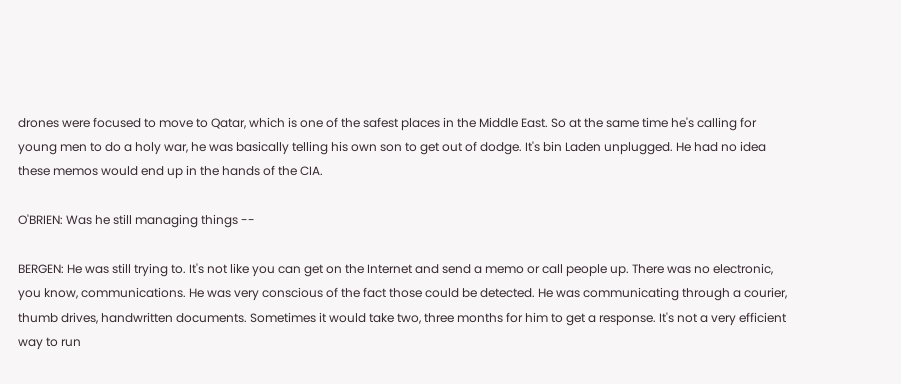drones were focused to move to Qatar, which is one of the safest places in the Middle East. So at the same time he's calling for young men to do a holy war, he was basically telling his own son to get out of dodge. It's bin Laden unplugged. He had no idea these memos would end up in the hands of the CIA.

O'BRIEN: Was he still managing things --

BERGEN: He was still trying to. It's not like you can get on the Internet and send a memo or call people up. There was no electronic, you know, communications. He was very conscious of the fact those could be detected. He was communicating through a courier, thumb drives, handwritten documents. Sometimes it would take two, three months for him to get a response. It's not a very efficient way to run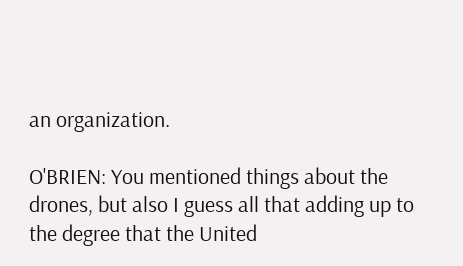an organization.

O'BRIEN: You mentioned things about the drones, but also I guess all that adding up to the degree that the United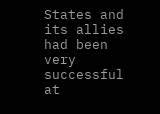States and its allies had been very successful at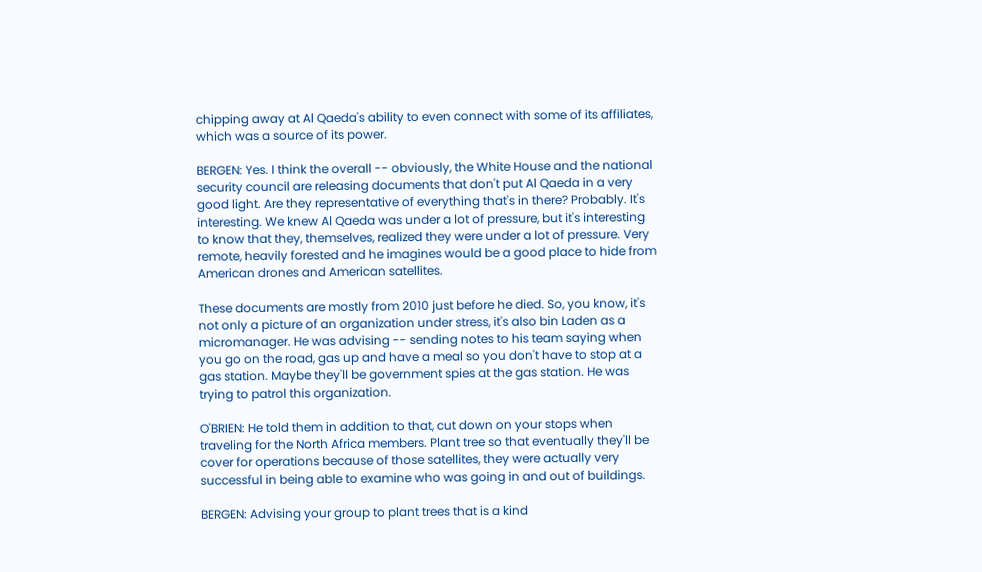chipping away at Al Qaeda's ability to even connect with some of its affiliates, which was a source of its power.

BERGEN: Yes. I think the overall -- obviously, the White House and the national security council are releasing documents that don't put Al Qaeda in a very good light. Are they representative of everything that's in there? Probably. It's interesting. We knew Al Qaeda was under a lot of pressure, but it's interesting to know that they, themselves, realized they were under a lot of pressure. Very remote, heavily forested and he imagines would be a good place to hide from American drones and American satellites.

These documents are mostly from 2010 just before he died. So, you know, it's not only a picture of an organization under stress, it's also bin Laden as a micromanager. He was advising -- sending notes to his team saying when you go on the road, gas up and have a meal so you don't have to stop at a gas station. Maybe they'll be government spies at the gas station. He was trying to patrol this organization.

O'BRIEN: He told them in addition to that, cut down on your stops when traveling for the North Africa members. Plant tree so that eventually they'll be cover for operations because of those satellites, they were actually very successful in being able to examine who was going in and out of buildings.

BERGEN: Advising your group to plant trees that is a kind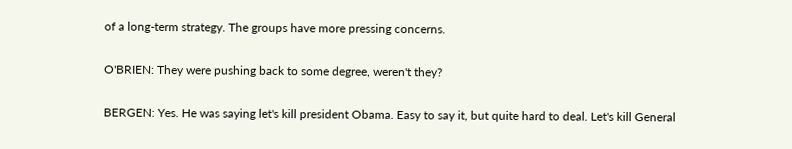of a long-term strategy. The groups have more pressing concerns.

O'BRIEN: They were pushing back to some degree, weren't they?

BERGEN: Yes. He was saying let's kill president Obama. Easy to say it, but quite hard to deal. Let's kill General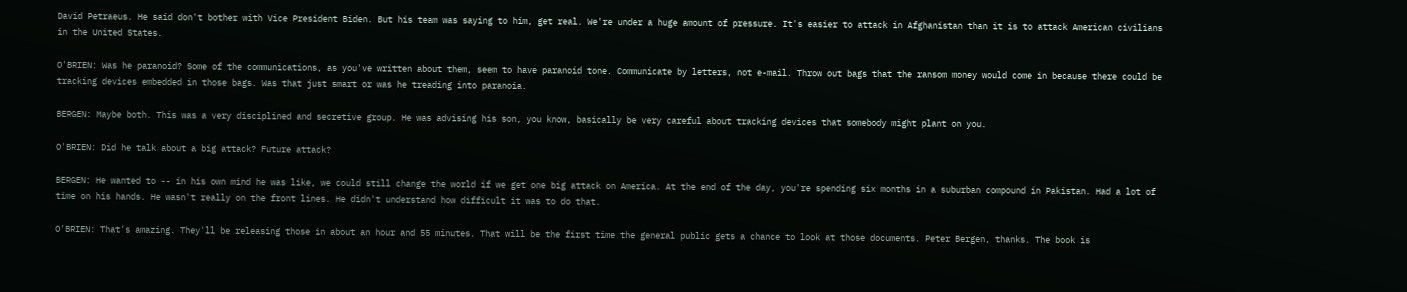David Petraeus. He said don't bother with Vice President Biden. But his team was saying to him, get real. We're under a huge amount of pressure. It's easier to attack in Afghanistan than it is to attack American civilians in the United States.

O'BRIEN: Was he paranoid? Some of the communications, as you've written about them, seem to have paranoid tone. Communicate by letters, not e-mail. Throw out bags that the ransom money would come in because there could be tracking devices embedded in those bags. Was that just smart or was he treading into paranoia.

BERGEN: Maybe both. This was a very disciplined and secretive group. He was advising his son, you know, basically be very careful about tracking devices that somebody might plant on you.

O'BRIEN: Did he talk about a big attack? Future attack?

BERGEN: He wanted to -- in his own mind he was like, we could still change the world if we get one big attack on America. At the end of the day, you're spending six months in a suburban compound in Pakistan. Had a lot of time on his hands. He wasn't really on the front lines. He didn't understand how difficult it was to do that.

O'BRIEN: That's amazing. They'll be releasing those in about an hour and 55 minutes. That will be the first time the general public gets a chance to look at those documents. Peter Bergen, thanks. The book is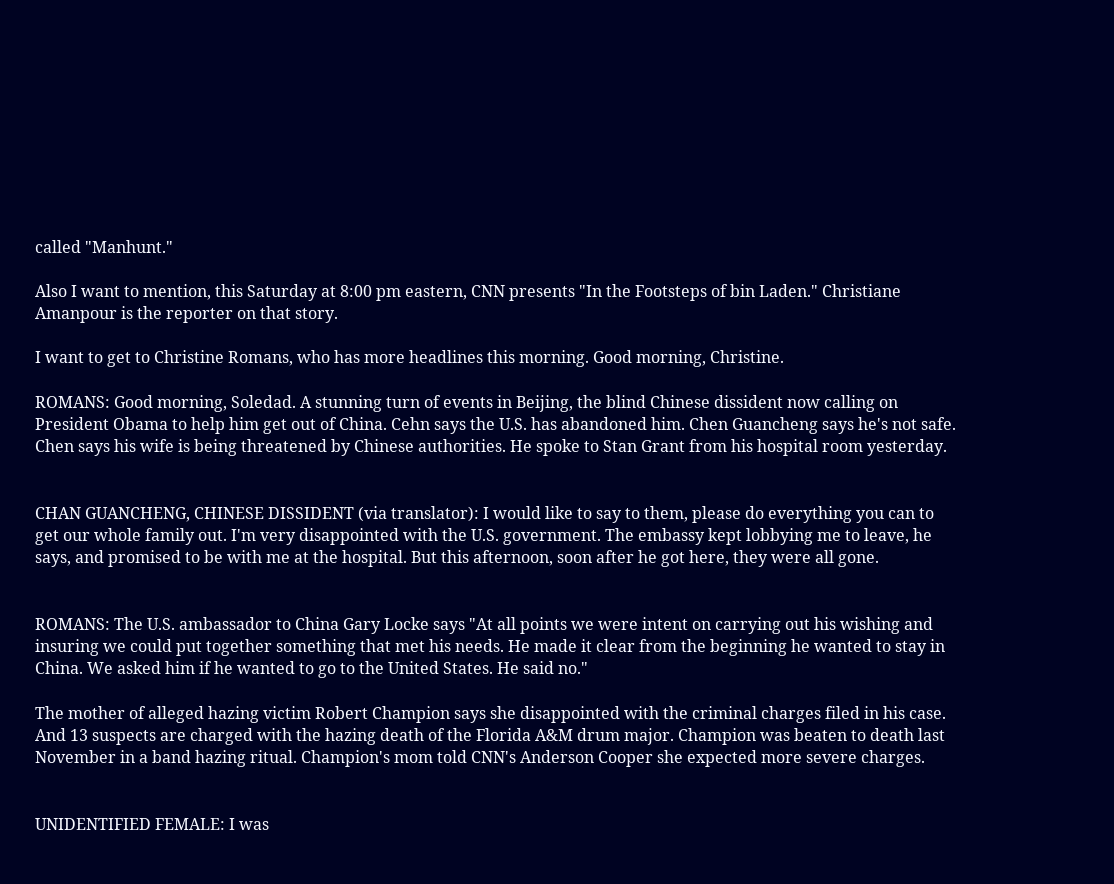called "Manhunt."

Also I want to mention, this Saturday at 8:00 pm eastern, CNN presents "In the Footsteps of bin Laden." Christiane Amanpour is the reporter on that story.

I want to get to Christine Romans, who has more headlines this morning. Good morning, Christine.

ROMANS: Good morning, Soledad. A stunning turn of events in Beijing, the blind Chinese dissident now calling on President Obama to help him get out of China. Cehn says the U.S. has abandoned him. Chen Guancheng says he's not safe. Chen says his wife is being threatened by Chinese authorities. He spoke to Stan Grant from his hospital room yesterday.


CHAN GUANCHENG, CHINESE DISSIDENT (via translator): I would like to say to them, please do everything you can to get our whole family out. I'm very disappointed with the U.S. government. The embassy kept lobbying me to leave, he says, and promised to be with me at the hospital. But this afternoon, soon after he got here, they were all gone.


ROMANS: The U.S. ambassador to China Gary Locke says "At all points we were intent on carrying out his wishing and insuring we could put together something that met his needs. He made it clear from the beginning he wanted to stay in China. We asked him if he wanted to go to the United States. He said no."

The mother of alleged hazing victim Robert Champion says she disappointed with the criminal charges filed in his case. And 13 suspects are charged with the hazing death of the Florida A&M drum major. Champion was beaten to death last November in a band hazing ritual. Champion's mom told CNN's Anderson Cooper she expected more severe charges.


UNIDENTIFIED FEMALE: I was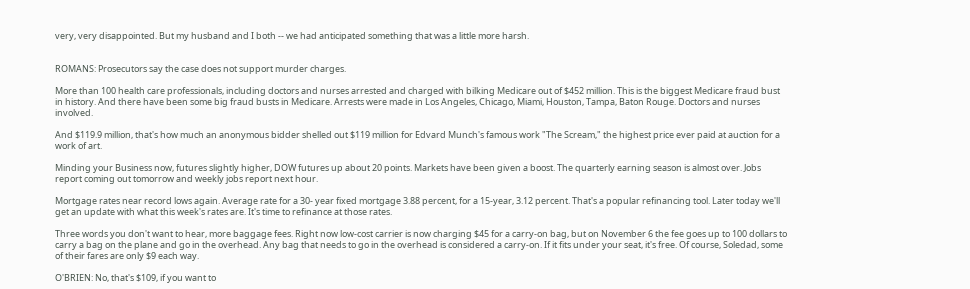very, very disappointed. But my husband and I both -- we had anticipated something that was a little more harsh.


ROMANS: Prosecutors say the case does not support murder charges.

More than 100 health care professionals, including doctors and nurses arrested and charged with bilking Medicare out of $452 million. This is the biggest Medicare fraud bust in history. And there have been some big fraud busts in Medicare. Arrests were made in Los Angeles, Chicago, Miami, Houston, Tampa, Baton Rouge. Doctors and nurses involved.

And $119.9 million, that's how much an anonymous bidder shelled out $119 million for Edvard Munch's famous work "The Scream," the highest price ever paid at auction for a work of art.

Minding your Business now, futures slightly higher, DOW futures up about 20 points. Markets have been given a boost. The quarterly earning season is almost over. Jobs report coming out tomorrow and weekly jobs report next hour.

Mortgage rates near record lows again. Average rate for a 30- year fixed mortgage 3.88 percent, for a 15-year, 3.12 percent. That's a popular refinancing tool. Later today we'll get an update with what this week's rates are. It's time to refinance at those rates.

Three words you don't want to hear, more baggage fees. Right now low-cost carrier is now charging $45 for a carry-on bag, but on November 6 the fee goes up to 100 dollars to carry a bag on the plane and go in the overhead. Any bag that needs to go in the overhead is considered a carry-on. If it fits under your seat, it's free. Of course, Soledad, some of their fares are only $9 each way.

O'BRIEN: No, that's $109, if you want to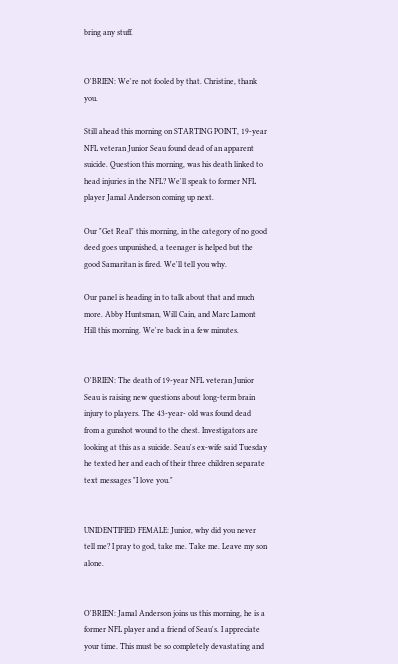bring any stuff.


O'BRIEN: We're not fooled by that. Christine, thank you.

Still ahead this morning on STARTING POINT, 19-year NFL veteran Junior Seau found dead of an apparent suicide. Question this morning, was his death linked to head injuries in the NFL? We'll speak to former NFL player Jamal Anderson coming up next.

Our "Get Real" this morning, in the category of no good deed goes unpunished, a teenager is helped but the good Samaritan is fired. We'll tell you why.

Our panel is heading in to talk about that and much more. Abby Huntsman, Will Cain, and Marc Lamont Hill this morning. We're back in a few minutes.


O'BRIEN: The death of 19-year NFL veteran Junior Seau is raising new questions about long-term brain injury to players. The 43-year- old was found dead from a gunshot wound to the chest. Investigators are looking at this as a suicide. Seau's ex-wife said Tuesday he texted her and each of their three children separate text messages "I love you."


UNIDENTIFIED FEMALE: Junior, why did you never tell me? I pray to god, take me. Take me. Leave my son alone.


O'BRIEN: Jamal Anderson joins us this morning, he is a former NFL player and a friend of Seau's. I appreciate your time. This must be so completely devastating and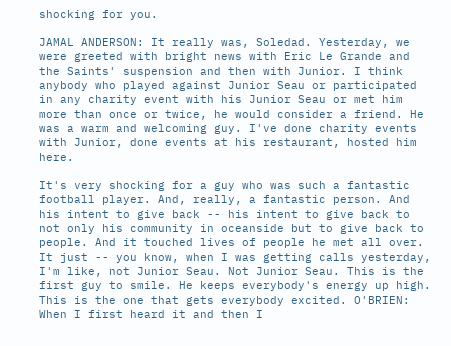shocking for you.

JAMAL ANDERSON: It really was, Soledad. Yesterday, we were greeted with bright news with Eric Le Grande and the Saints' suspension and then with Junior. I think anybody who played against Junior Seau or participated in any charity event with his Junior Seau or met him more than once or twice, he would consider a friend. He was a warm and welcoming guy. I've done charity events with Junior, done events at his restaurant, hosted him here.

It's very shocking for a guy who was such a fantastic football player. And, really, a fantastic person. And his intent to give back -- his intent to give back to not only his community in oceanside but to give back to people. And it touched lives of people he met all over. It just -- you know, when I was getting calls yesterday, I'm like, not Junior Seau. Not Junior Seau. This is the first guy to smile. He keeps everybody's energy up high. This is the one that gets everybody excited. O'BRIEN: When I first heard it and then I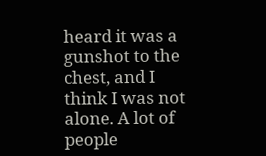heard it was a gunshot to the chest, and I think I was not alone. A lot of people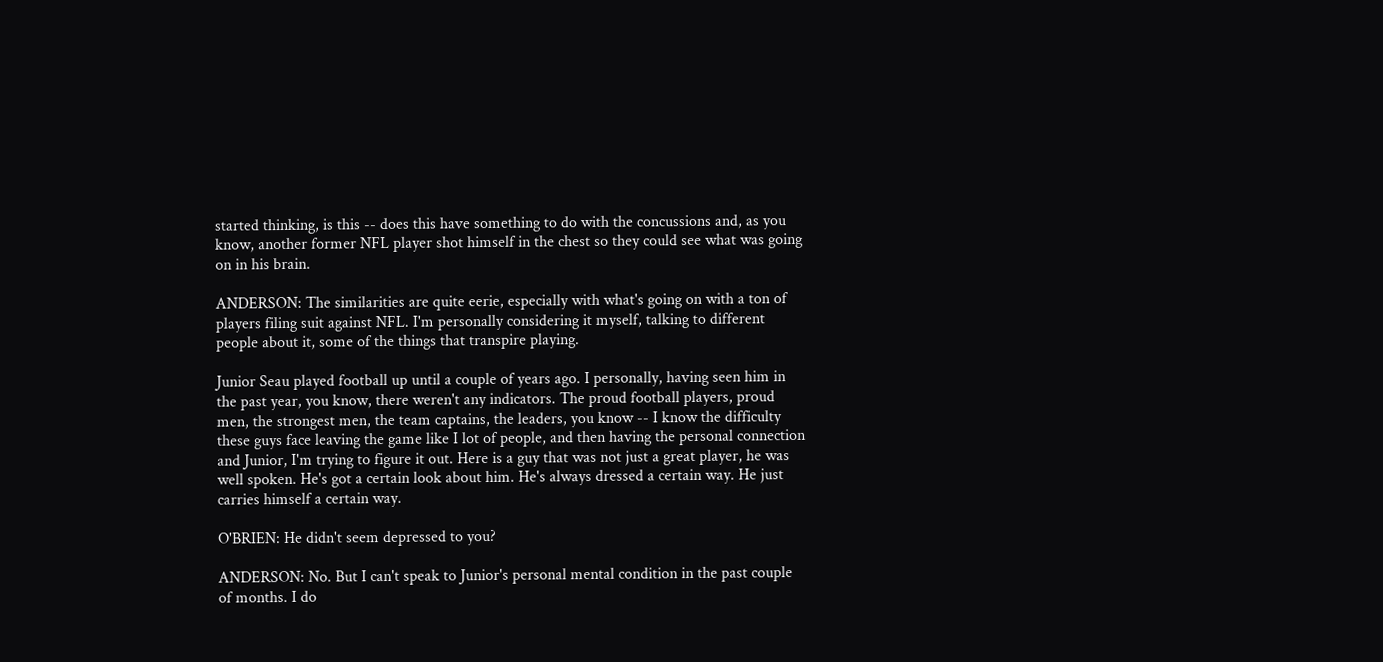started thinking, is this -- does this have something to do with the concussions and, as you know, another former NFL player shot himself in the chest so they could see what was going on in his brain.

ANDERSON: The similarities are quite eerie, especially with what's going on with a ton of players filing suit against NFL. I'm personally considering it myself, talking to different people about it, some of the things that transpire playing.

Junior Seau played football up until a couple of years ago. I personally, having seen him in the past year, you know, there weren't any indicators. The proud football players, proud men, the strongest men, the team captains, the leaders, you know -- I know the difficulty these guys face leaving the game like I lot of people, and then having the personal connection and Junior, I'm trying to figure it out. Here is a guy that was not just a great player, he was well spoken. He's got a certain look about him. He's always dressed a certain way. He just carries himself a certain way.

O'BRIEN: He didn't seem depressed to you?

ANDERSON: No. But I can't speak to Junior's personal mental condition in the past couple of months. I do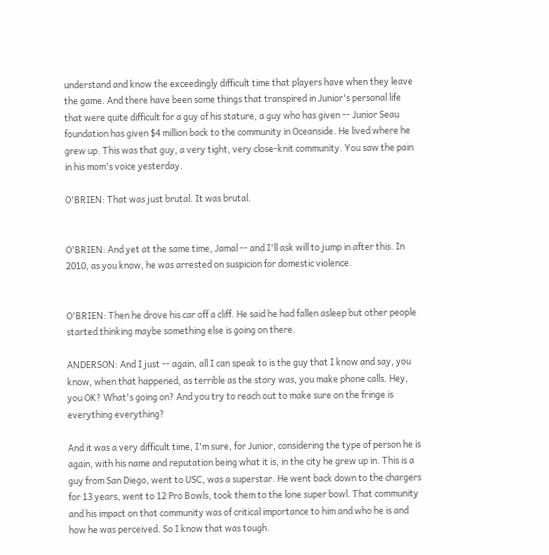understand and know the exceedingly difficult time that players have when they leave the game. And there have been some things that transpired in Junior's personal life that were quite difficult for a guy of his stature, a guy who has given -- Junior Seau foundation has given $4 million back to the community in Oceanside. He lived where he grew up. This was that guy, a very tight, very close-knit community. You saw the pain in his mom's voice yesterday.

O'BRIEN: That was just brutal. It was brutal.


O'BRIEN: And yet at the same time, Jamal -- and I'll ask will to jump in after this. In 2010, as you know, he was arrested on suspicion for domestic violence.


O'BRIEN: Then he drove his car off a cliff. He said he had fallen asleep but other people started thinking maybe something else is going on there.

ANDERSON: And I just -- again, all I can speak to is the guy that I know and say, you know, when that happened, as terrible as the story was, you make phone calls. Hey, you OK? What's going on? And you try to reach out to make sure on the fringe is everything everything?

And it was a very difficult time, I'm sure, for Junior, considering the type of person he is again, with his name and reputation being what it is, in the city he grew up in. This is a guy from San Diego, went to USC, was a superstar. He went back down to the chargers for 13 years, went to 12 Pro Bowls, took them to the lone super bowl. That community and his impact on that community was of critical importance to him and who he is and how he was perceived. So I know that was tough.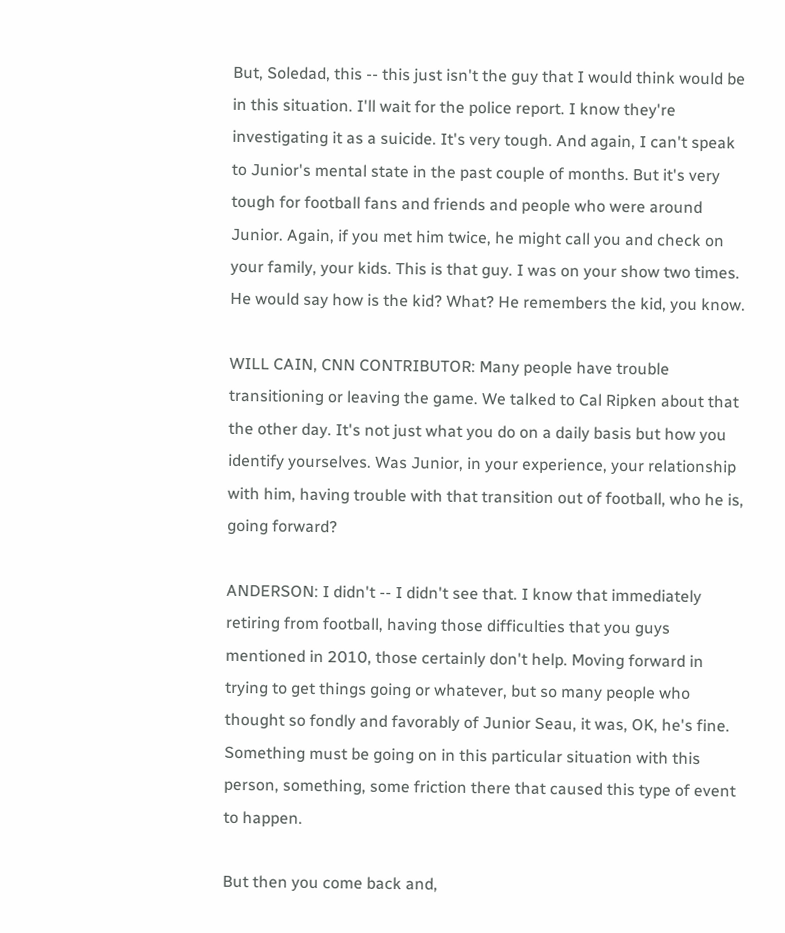But, Soledad, this -- this just isn't the guy that I would think would be in this situation. I'll wait for the police report. I know they're investigating it as a suicide. It's very tough. And again, I can't speak to Junior's mental state in the past couple of months. But it's very tough for football fans and friends and people who were around Junior. Again, if you met him twice, he might call you and check on your family, your kids. This is that guy. I was on your show two times. He would say how is the kid? What? He remembers the kid, you know.

WILL CAIN, CNN CONTRIBUTOR: Many people have trouble transitioning or leaving the game. We talked to Cal Ripken about that the other day. It's not just what you do on a daily basis but how you identify yourselves. Was Junior, in your experience, your relationship with him, having trouble with that transition out of football, who he is, going forward?

ANDERSON: I didn't -- I didn't see that. I know that immediately retiring from football, having those difficulties that you guys mentioned in 2010, those certainly don't help. Moving forward in trying to get things going or whatever, but so many people who thought so fondly and favorably of Junior Seau, it was, OK, he's fine. Something must be going on in this particular situation with this person, something, some friction there that caused this type of event to happen.

But then you come back and,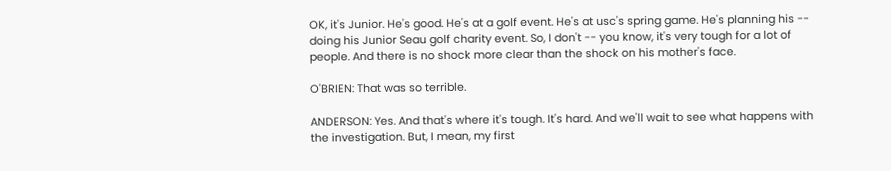OK, it's Junior. He's good. He's at a golf event. He's at usc's spring game. He's planning his -- doing his Junior Seau golf charity event. So, I don't -- you know, it's very tough for a lot of people. And there is no shock more clear than the shock on his mother's face.

O'BRIEN: That was so terrible.

ANDERSON: Yes. And that's where it's tough. It's hard. And we'll wait to see what happens with the investigation. But, I mean, my first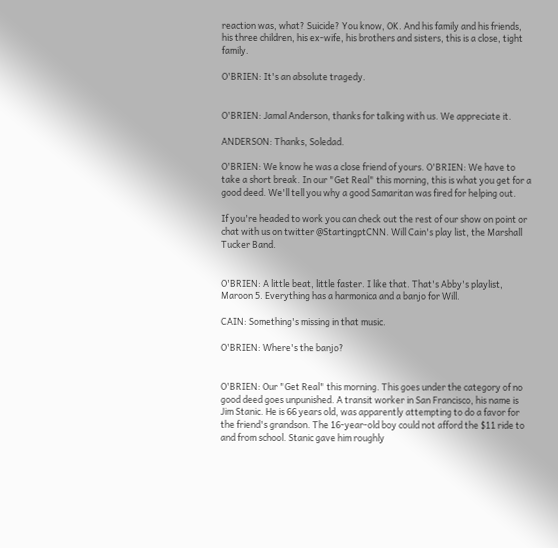reaction was, what? Suicide? You know, OK. And his family and his friends, his three children, his ex-wife, his brothers and sisters, this is a close, tight family.

O'BRIEN: It's an absolute tragedy.


O'BRIEN: Jamal Anderson, thanks for talking with us. We appreciate it.

ANDERSON: Thanks, Soledad.

O'BRIEN: We know he was a close friend of yours. O'BRIEN: We have to take a short break. In our "Get Real" this morning, this is what you get for a good deed. We'll tell you why a good Samaritan was fired for helping out.

If you're headed to work you can check out the rest of our show on point or chat with us on twitter @StartingptCNN. Will Cain's play list, the Marshall Tucker Band.


O'BRIEN: A little beat, little faster. I like that. That's Abby's playlist, Maroon 5. Everything has a harmonica and a banjo for Will.

CAIN: Something's missing in that music.

O'BRIEN: Where's the banjo?


O'BRIEN: Our "Get Real" this morning. This goes under the category of no good deed goes unpunished. A transit worker in San Francisco, his name is Jim Stanic. He is 66 years old, was apparently attempting to do a favor for the friend's grandson. The 16-year-old boy could not afford the $11 ride to and from school. Stanic gave him roughly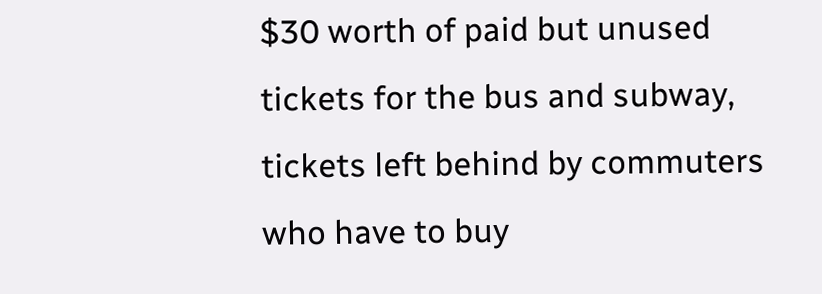$30 worth of paid but unused tickets for the bus and subway, tickets left behind by commuters who have to buy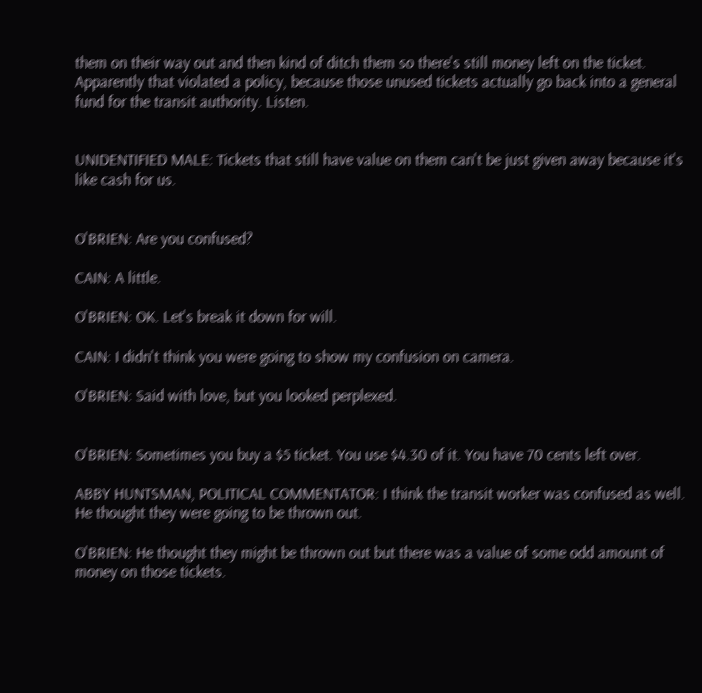them on their way out and then kind of ditch them so there's still money left on the ticket. Apparently that violated a policy, because those unused tickets actually go back into a general fund for the transit authority. Listen.


UNIDENTIFIED MALE: Tickets that still have value on them can't be just given away because it's like cash for us.


O'BRIEN: Are you confused?

CAIN: A little.

O'BRIEN: OK. Let's break it down for will.

CAIN: I didn't think you were going to show my confusion on camera.

O'BRIEN: Said with love, but you looked perplexed.


O'BRIEN: Sometimes you buy a $5 ticket. You use $4.30 of it. You have 70 cents left over.

ABBY HUNTSMAN, POLITICAL COMMENTATOR: I think the transit worker was confused as well. He thought they were going to be thrown out.

O'BRIEN: He thought they might be thrown out but there was a value of some odd amount of money on those tickets.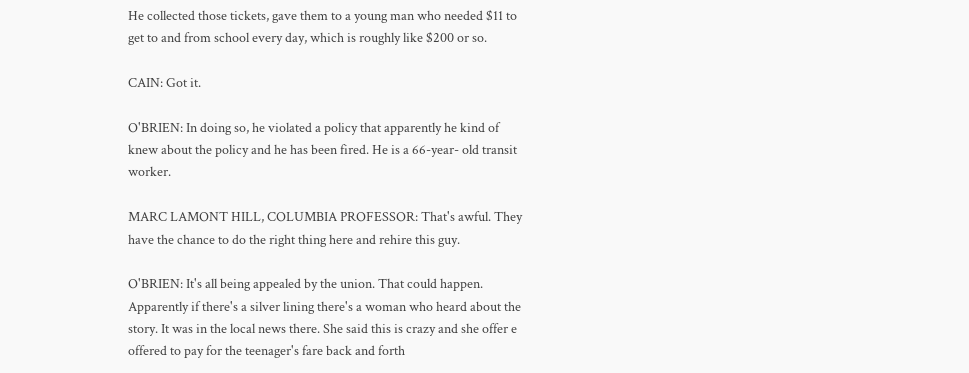He collected those tickets, gave them to a young man who needed $11 to get to and from school every day, which is roughly like $200 or so.

CAIN: Got it.

O'BRIEN: In doing so, he violated a policy that apparently he kind of knew about the policy and he has been fired. He is a 66-year- old transit worker.

MARC LAMONT HILL, COLUMBIA PROFESSOR: That's awful. They have the chance to do the right thing here and rehire this guy.

O'BRIEN: It's all being appealed by the union. That could happen. Apparently if there's a silver lining there's a woman who heard about the story. It was in the local news there. She said this is crazy and she offer e offered to pay for the teenager's fare back and forth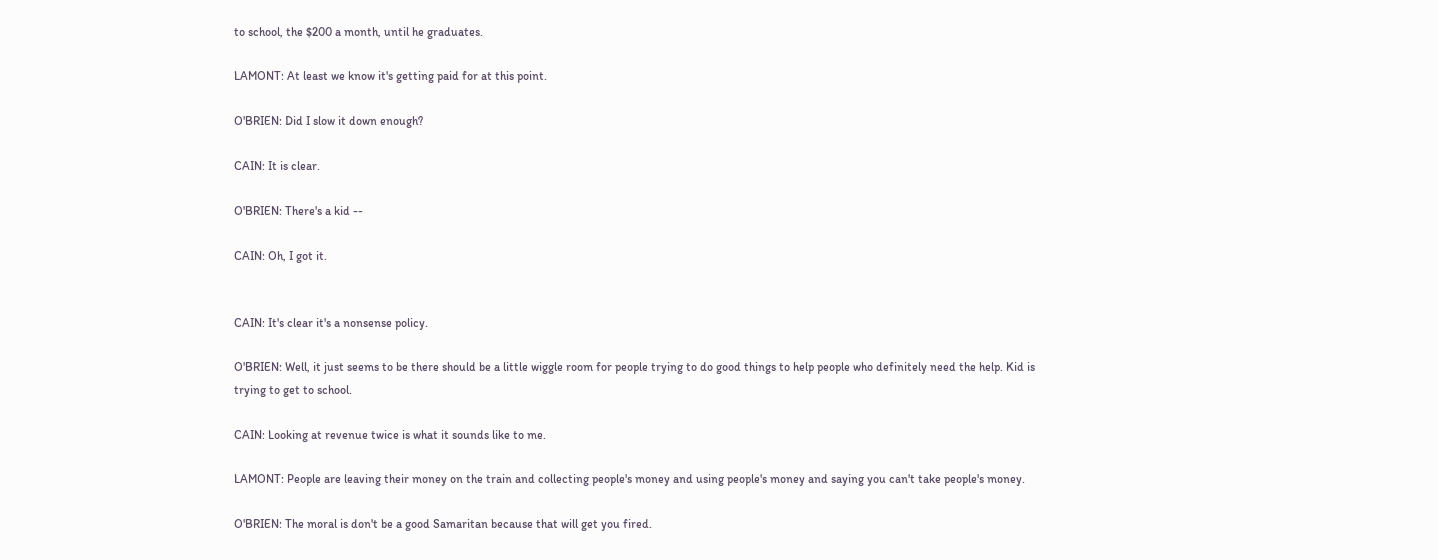to school, the $200 a month, until he graduates.

LAMONT: At least we know it's getting paid for at this point.

O'BRIEN: Did I slow it down enough?

CAIN: It is clear.

O'BRIEN: There's a kid --

CAIN: Oh, I got it.


CAIN: It's clear it's a nonsense policy.

O'BRIEN: Well, it just seems to be there should be a little wiggle room for people trying to do good things to help people who definitely need the help. Kid is trying to get to school.

CAIN: Looking at revenue twice is what it sounds like to me.

LAMONT: People are leaving their money on the train and collecting people's money and using people's money and saying you can't take people's money.

O'BRIEN: The moral is don't be a good Samaritan because that will get you fired.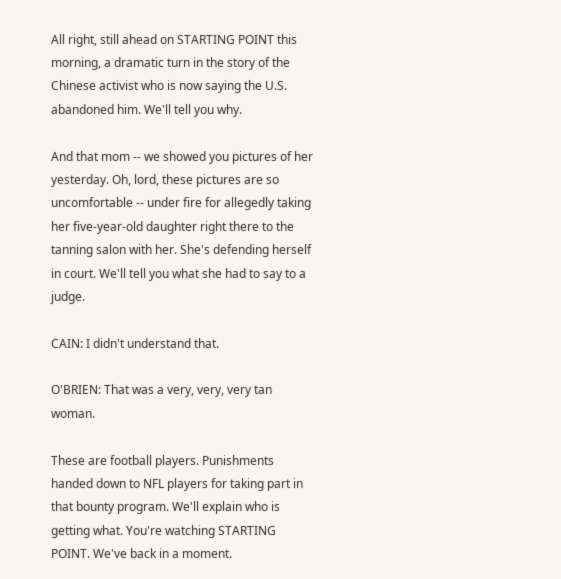All right, still ahead on STARTING POINT this morning, a dramatic turn in the story of the Chinese activist who is now saying the U.S. abandoned him. We'll tell you why.

And that mom -- we showed you pictures of her yesterday. Oh, lord, these pictures are so uncomfortable -- under fire for allegedly taking her five-year-old daughter right there to the tanning salon with her. She's defending herself in court. We'll tell you what she had to say to a judge.

CAIN: I didn't understand that.

O'BRIEN: That was a very, very, very tan woman.

These are football players. Punishments handed down to NFL players for taking part in that bounty program. We'll explain who is getting what. You're watching STARTING POINT. We've back in a moment.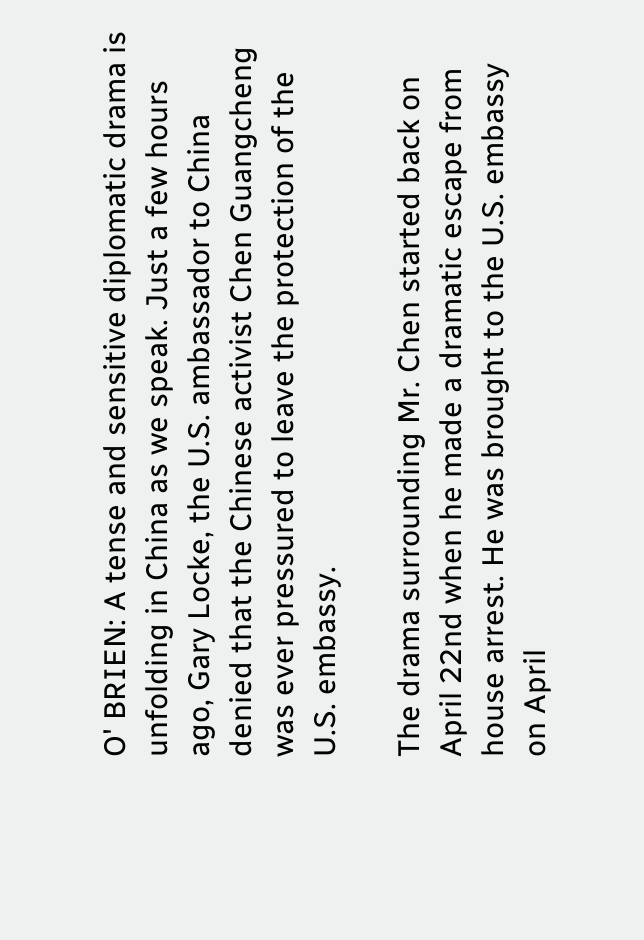O' BRIEN: A tense and sensitive diplomatic drama is unfolding in China as we speak. Just a few hours ago, Gary Locke, the U.S. ambassador to China denied that the Chinese activist Chen Guangcheng was ever pressured to leave the protection of the U.S. embassy.

The drama surrounding Mr. Chen started back on April 22nd when he made a dramatic escape from house arrest. He was brought to the U.S. embassy on April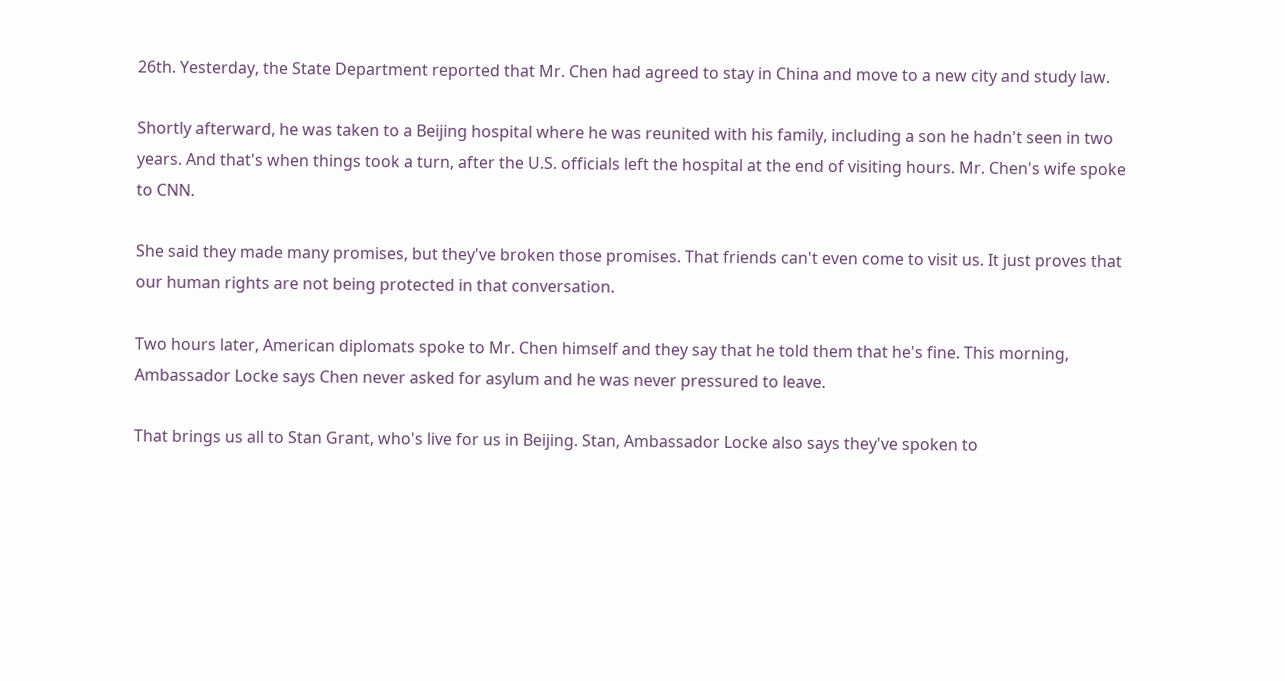26th. Yesterday, the State Department reported that Mr. Chen had agreed to stay in China and move to a new city and study law.

Shortly afterward, he was taken to a Beijing hospital where he was reunited with his family, including a son he hadn't seen in two years. And that's when things took a turn, after the U.S. officials left the hospital at the end of visiting hours. Mr. Chen's wife spoke to CNN.

She said they made many promises, but they've broken those promises. That friends can't even come to visit us. It just proves that our human rights are not being protected in that conversation.

Two hours later, American diplomats spoke to Mr. Chen himself and they say that he told them that he's fine. This morning, Ambassador Locke says Chen never asked for asylum and he was never pressured to leave.

That brings us all to Stan Grant, who's live for us in Beijing. Stan, Ambassador Locke also says they've spoken to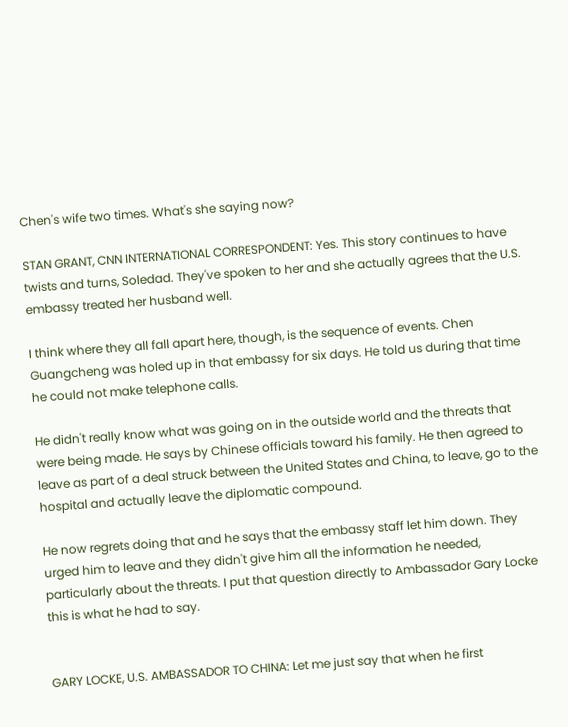Chen's wife two times. What's she saying now?

STAN GRANT, CNN INTERNATIONAL CORRESPONDENT: Yes. This story continues to have twists and turns, Soledad. They've spoken to her and she actually agrees that the U.S. embassy treated her husband well.

I think where they all fall apart here, though, is the sequence of events. Chen Guangcheng was holed up in that embassy for six days. He told us during that time he could not make telephone calls.

He didn't really know what was going on in the outside world and the threats that were being made. He says by Chinese officials toward his family. He then agreed to leave as part of a deal struck between the United States and China, to leave, go to the hospital and actually leave the diplomatic compound.

He now regrets doing that and he says that the embassy staff let him down. They urged him to leave and they didn't give him all the information he needed, particularly about the threats. I put that question directly to Ambassador Gary Locke this is what he had to say.


GARY LOCKE, U.S. AMBASSADOR TO CHINA: Let me just say that when he first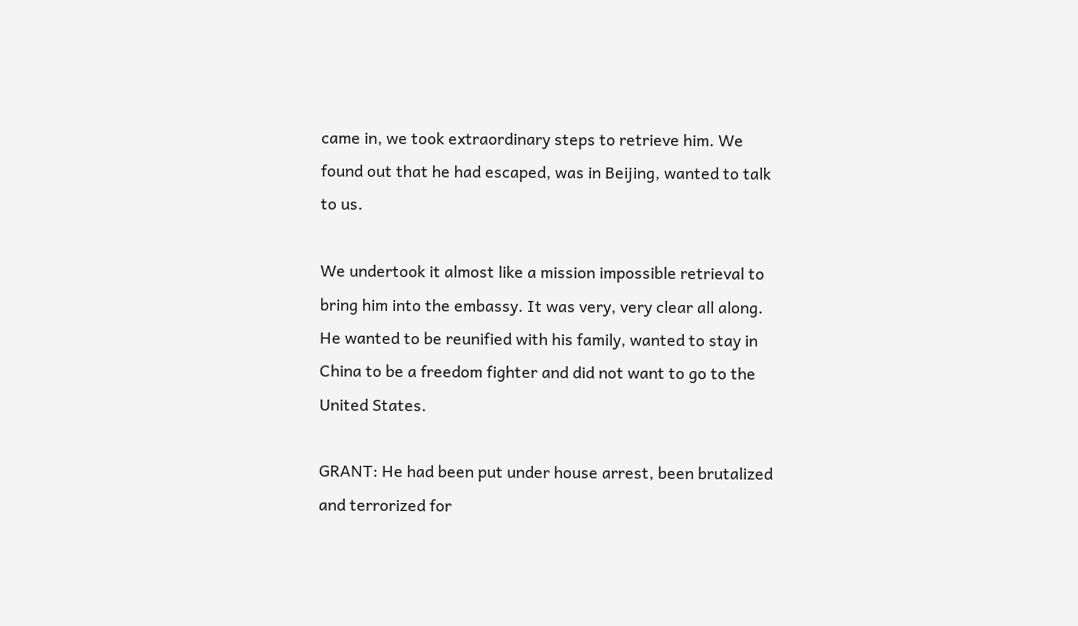came in, we took extraordinary steps to retrieve him. We found out that he had escaped, was in Beijing, wanted to talk to us.

We undertook it almost like a mission impossible retrieval to bring him into the embassy. It was very, very clear all along. He wanted to be reunified with his family, wanted to stay in China to be a freedom fighter and did not want to go to the United States.

GRANT: He had been put under house arrest, been brutalized and terrorized for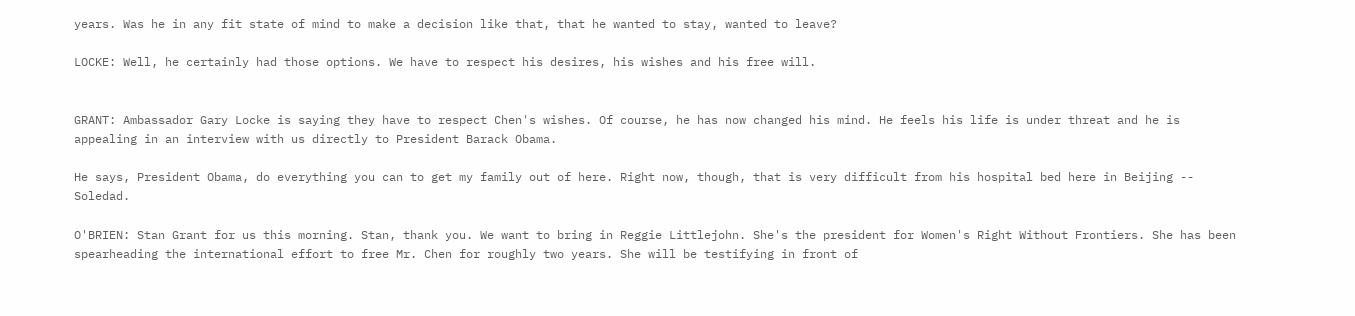years. Was he in any fit state of mind to make a decision like that, that he wanted to stay, wanted to leave?

LOCKE: Well, he certainly had those options. We have to respect his desires, his wishes and his free will.


GRANT: Ambassador Gary Locke is saying they have to respect Chen's wishes. Of course, he has now changed his mind. He feels his life is under threat and he is appealing in an interview with us directly to President Barack Obama.

He says, President Obama, do everything you can to get my family out of here. Right now, though, that is very difficult from his hospital bed here in Beijing -- Soledad.

O'BRIEN: Stan Grant for us this morning. Stan, thank you. We want to bring in Reggie Littlejohn. She's the president for Women's Right Without Frontiers. She has been spearheading the international effort to free Mr. Chen for roughly two years. She will be testifying in front of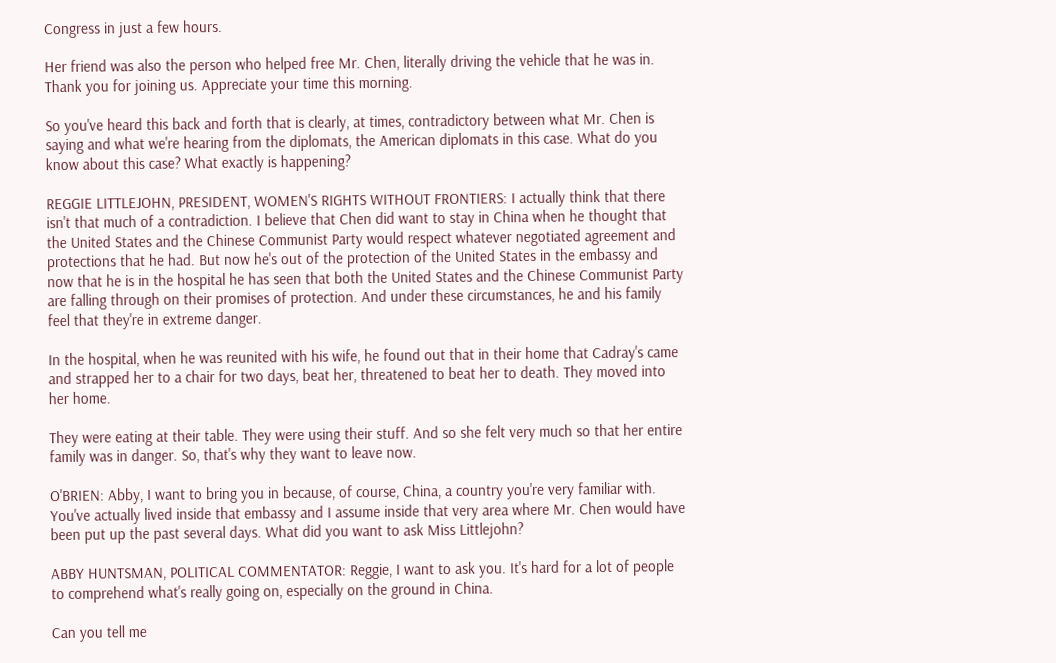Congress in just a few hours.

Her friend was also the person who helped free Mr. Chen, literally driving the vehicle that he was in. Thank you for joining us. Appreciate your time this morning.

So you've heard this back and forth that is clearly, at times, contradictory between what Mr. Chen is saying and what we're hearing from the diplomats, the American diplomats in this case. What do you know about this case? What exactly is happening?

REGGIE LITTLEJOHN, PRESIDENT, WOMEN'S RIGHTS WITHOUT FRONTIERS: I actually think that there isn't that much of a contradiction. I believe that Chen did want to stay in China when he thought that the United States and the Chinese Communist Party would respect whatever negotiated agreement and protections that he had. But now he's out of the protection of the United States in the embassy and now that he is in the hospital he has seen that both the United States and the Chinese Communist Party are falling through on their promises of protection. And under these circumstances, he and his family feel that they're in extreme danger.

In the hospital, when he was reunited with his wife, he found out that in their home that Cadray's came and strapped her to a chair for two days, beat her, threatened to beat her to death. They moved into her home.

They were eating at their table. They were using their stuff. And so she felt very much so that her entire family was in danger. So, that's why they want to leave now.

O'BRIEN: Abby, I want to bring you in because, of course, China, a country you're very familiar with. You've actually lived inside that embassy and I assume inside that very area where Mr. Chen would have been put up the past several days. What did you want to ask Miss Littlejohn?

ABBY HUNTSMAN, POLITICAL COMMENTATOR: Reggie, I want to ask you. It's hard for a lot of people to comprehend what's really going on, especially on the ground in China.

Can you tell me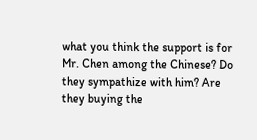what you think the support is for Mr. Chen among the Chinese? Do they sympathize with him? Are they buying the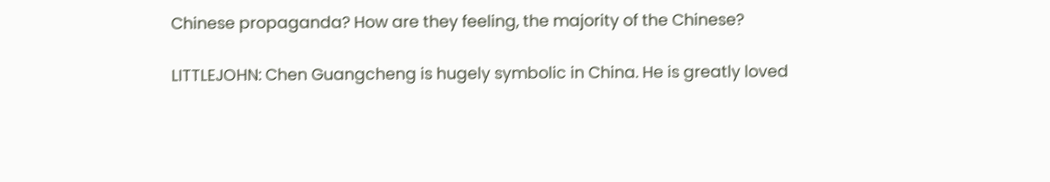Chinese propaganda? How are they feeling, the majority of the Chinese?

LITTLEJOHN: Chen Guangcheng is hugely symbolic in China. He is greatly loved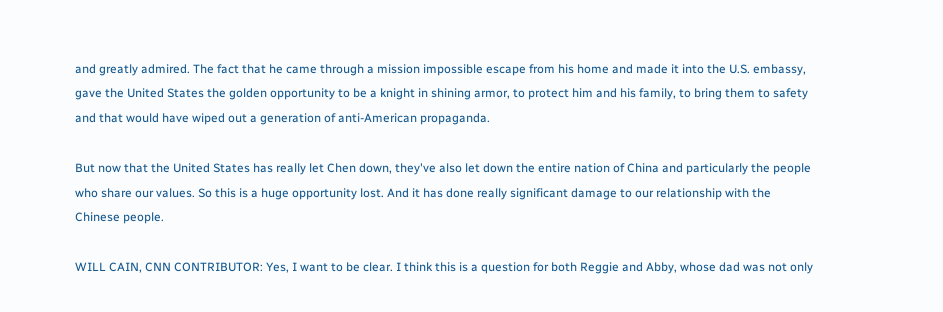and greatly admired. The fact that he came through a mission impossible escape from his home and made it into the U.S. embassy, gave the United States the golden opportunity to be a knight in shining armor, to protect him and his family, to bring them to safety and that would have wiped out a generation of anti-American propaganda.

But now that the United States has really let Chen down, they've also let down the entire nation of China and particularly the people who share our values. So this is a huge opportunity lost. And it has done really significant damage to our relationship with the Chinese people.

WILL CAIN, CNN CONTRIBUTOR: Yes, I want to be clear. I think this is a question for both Reggie and Abby, whose dad was not only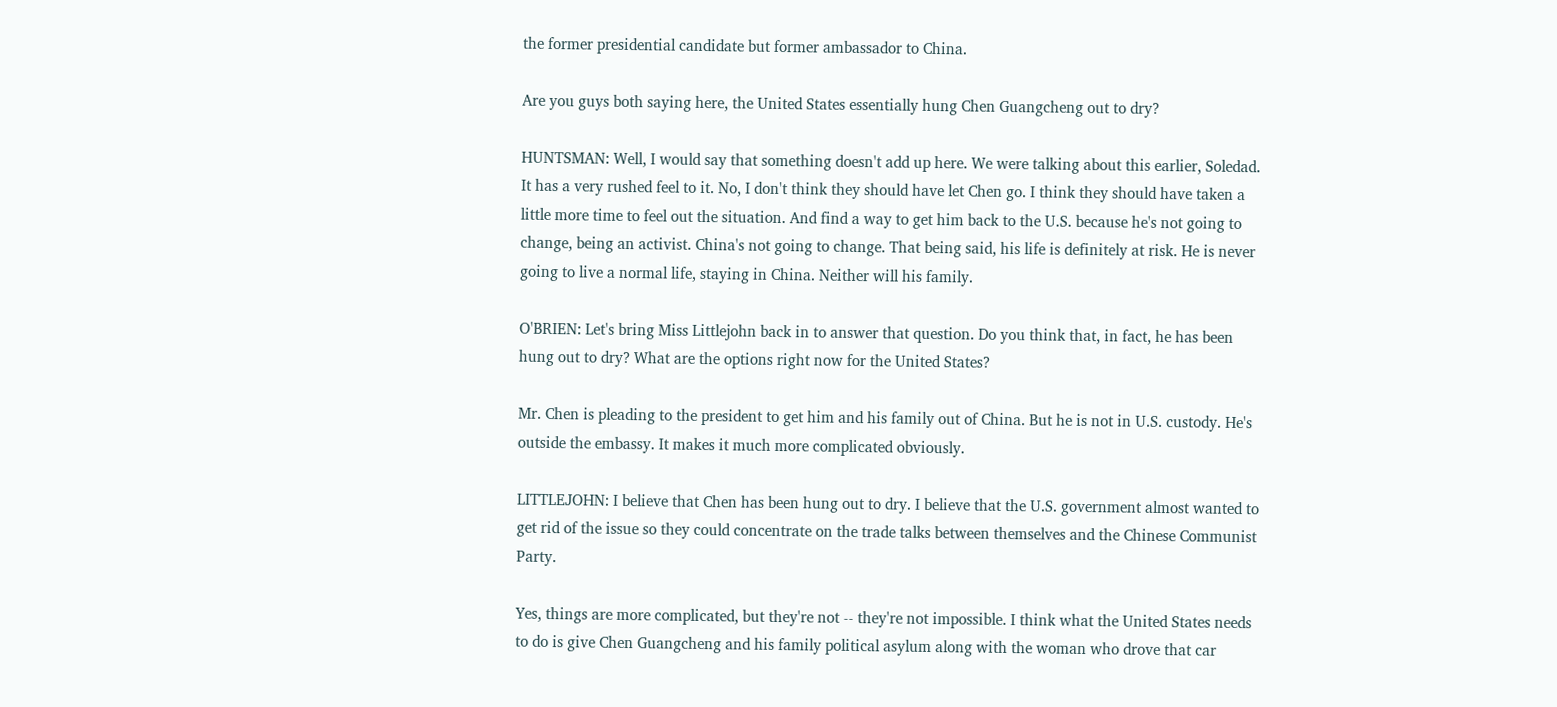the former presidential candidate but former ambassador to China.

Are you guys both saying here, the United States essentially hung Chen Guangcheng out to dry?

HUNTSMAN: Well, I would say that something doesn't add up here. We were talking about this earlier, Soledad. It has a very rushed feel to it. No, I don't think they should have let Chen go. I think they should have taken a little more time to feel out the situation. And find a way to get him back to the U.S. because he's not going to change, being an activist. China's not going to change. That being said, his life is definitely at risk. He is never going to live a normal life, staying in China. Neither will his family.

O'BRIEN: Let's bring Miss Littlejohn back in to answer that question. Do you think that, in fact, he has been hung out to dry? What are the options right now for the United States?

Mr. Chen is pleading to the president to get him and his family out of China. But he is not in U.S. custody. He's outside the embassy. It makes it much more complicated obviously.

LITTLEJOHN: I believe that Chen has been hung out to dry. I believe that the U.S. government almost wanted to get rid of the issue so they could concentrate on the trade talks between themselves and the Chinese Communist Party.

Yes, things are more complicated, but they're not -- they're not impossible. I think what the United States needs to do is give Chen Guangcheng and his family political asylum along with the woman who drove that car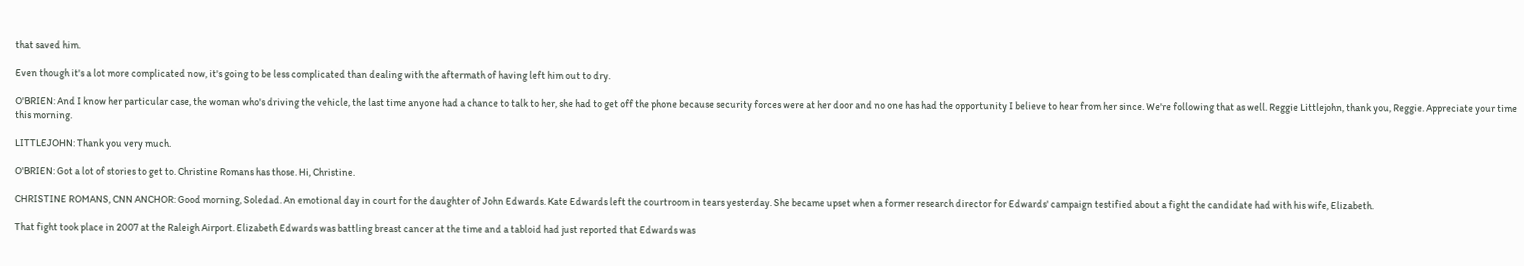that saved him.

Even though it's a lot more complicated now, it's going to be less complicated than dealing with the aftermath of having left him out to dry.

O'BRIEN: And I know her particular case, the woman who's driving the vehicle, the last time anyone had a chance to talk to her, she had to get off the phone because security forces were at her door and no one has had the opportunity I believe to hear from her since. We're following that as well. Reggie Littlejohn, thank you, Reggie. Appreciate your time this morning.

LITTLEJOHN: Thank you very much.

O'BRIEN: Got a lot of stories to get to. Christine Romans has those. Hi, Christine.

CHRISTINE ROMANS, CNN ANCHOR: Good morning, Soledad. An emotional day in court for the daughter of John Edwards. Kate Edwards left the courtroom in tears yesterday. She became upset when a former research director for Edwards' campaign testified about a fight the candidate had with his wife, Elizabeth.

That fight took place in 2007 at the Raleigh Airport. Elizabeth Edwards was battling breast cancer at the time and a tabloid had just reported that Edwards was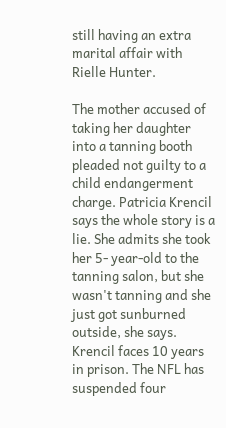still having an extra marital affair with Rielle Hunter.

The mother accused of taking her daughter into a tanning booth pleaded not guilty to a child endangerment charge. Patricia Krencil says the whole story is a lie. She admits she took her 5- year-old to the tanning salon, but she wasn't tanning and she just got sunburned outside, she says. Krencil faces 10 years in prison. The NFL has suspended four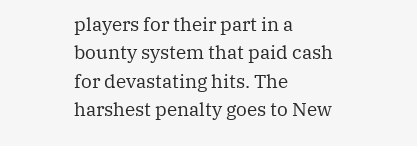players for their part in a bounty system that paid cash for devastating hits. The harshest penalty goes to New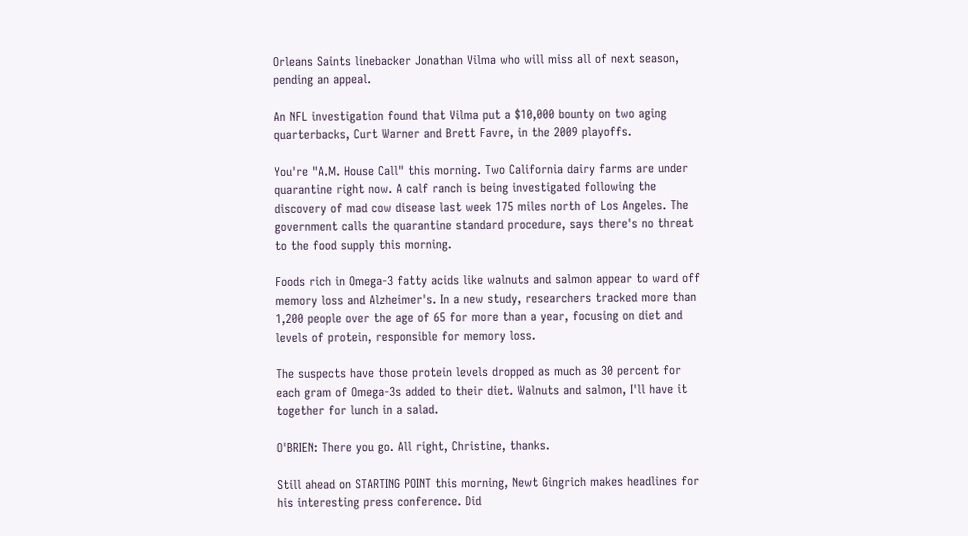Orleans Saints linebacker Jonathan Vilma who will miss all of next season, pending an appeal.

An NFL investigation found that Vilma put a $10,000 bounty on two aging quarterbacks, Curt Warner and Brett Favre, in the 2009 playoffs.

You're "A.M. House Call" this morning. Two California dairy farms are under quarantine right now. A calf ranch is being investigated following the discovery of mad cow disease last week 175 miles north of Los Angeles. The government calls the quarantine standard procedure, says there's no threat to the food supply this morning.

Foods rich in Omega-3 fatty acids like walnuts and salmon appear to ward off memory loss and Alzheimer's. In a new study, researchers tracked more than 1,200 people over the age of 65 for more than a year, focusing on diet and levels of protein, responsible for memory loss.

The suspects have those protein levels dropped as much as 30 percent for each gram of Omega-3s added to their diet. Walnuts and salmon, I'll have it together for lunch in a salad.

O'BRIEN: There you go. All right, Christine, thanks.

Still ahead on STARTING POINT this morning, Newt Gingrich makes headlines for his interesting press conference. Did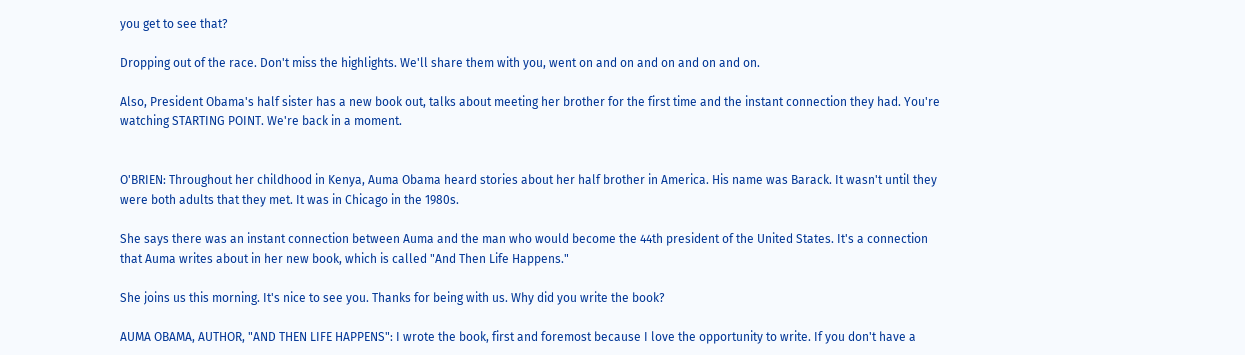you get to see that?

Dropping out of the race. Don't miss the highlights. We'll share them with you, went on and on and on and on and on.

Also, President Obama's half sister has a new book out, talks about meeting her brother for the first time and the instant connection they had. You're watching STARTING POINT. We're back in a moment.


O'BRIEN: Throughout her childhood in Kenya, Auma Obama heard stories about her half brother in America. His name was Barack. It wasn't until they were both adults that they met. It was in Chicago in the 1980s.

She says there was an instant connection between Auma and the man who would become the 44th president of the United States. It's a connection that Auma writes about in her new book, which is called "And Then Life Happens."

She joins us this morning. It's nice to see you. Thanks for being with us. Why did you write the book?

AUMA OBAMA, AUTHOR, "AND THEN LIFE HAPPENS": I wrote the book, first and foremost because I love the opportunity to write. If you don't have a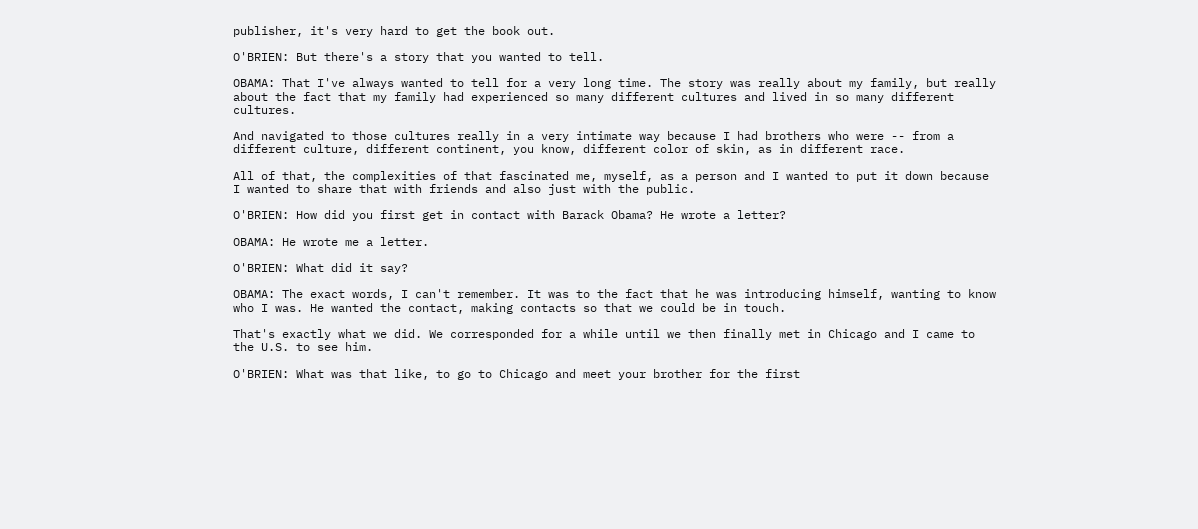publisher, it's very hard to get the book out.

O'BRIEN: But there's a story that you wanted to tell.

OBAMA: That I've always wanted to tell for a very long time. The story was really about my family, but really about the fact that my family had experienced so many different cultures and lived in so many different cultures.

And navigated to those cultures really in a very intimate way because I had brothers who were -- from a different culture, different continent, you know, different color of skin, as in different race.

All of that, the complexities of that fascinated me, myself, as a person and I wanted to put it down because I wanted to share that with friends and also just with the public.

O'BRIEN: How did you first get in contact with Barack Obama? He wrote a letter?

OBAMA: He wrote me a letter.

O'BRIEN: What did it say?

OBAMA: The exact words, I can't remember. It was to the fact that he was introducing himself, wanting to know who I was. He wanted the contact, making contacts so that we could be in touch.

That's exactly what we did. We corresponded for a while until we then finally met in Chicago and I came to the U.S. to see him.

O'BRIEN: What was that like, to go to Chicago and meet your brother for the first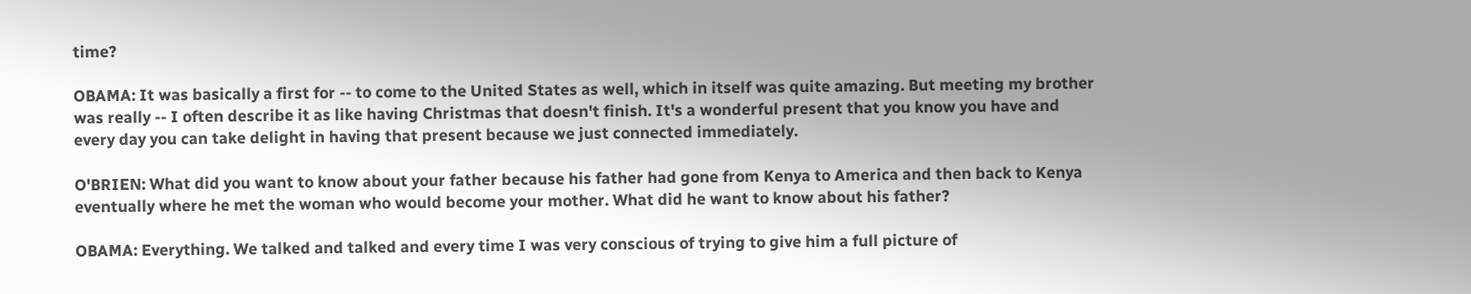time?

OBAMA: It was basically a first for -- to come to the United States as well, which in itself was quite amazing. But meeting my brother was really -- I often describe it as like having Christmas that doesn't finish. It's a wonderful present that you know you have and every day you can take delight in having that present because we just connected immediately.

O'BRIEN: What did you want to know about your father because his father had gone from Kenya to America and then back to Kenya eventually where he met the woman who would become your mother. What did he want to know about his father?

OBAMA: Everything. We talked and talked and every time I was very conscious of trying to give him a full picture of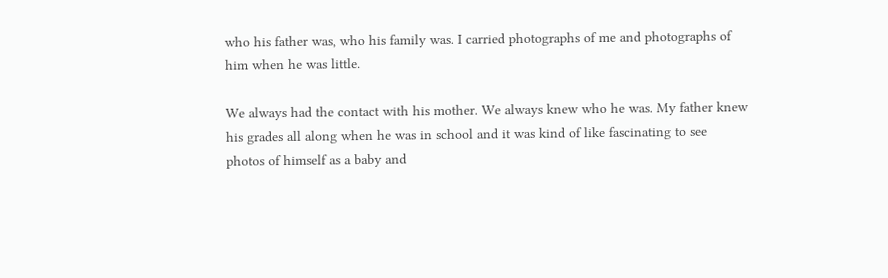who his father was, who his family was. I carried photographs of me and photographs of him when he was little.

We always had the contact with his mother. We always knew who he was. My father knew his grades all along when he was in school and it was kind of like fascinating to see photos of himself as a baby and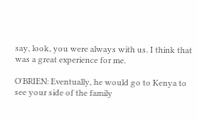say, look, you were always with us. I think that was a great experience for me.

O'BRIEN: Eventually, he would go to Kenya to see your side of the family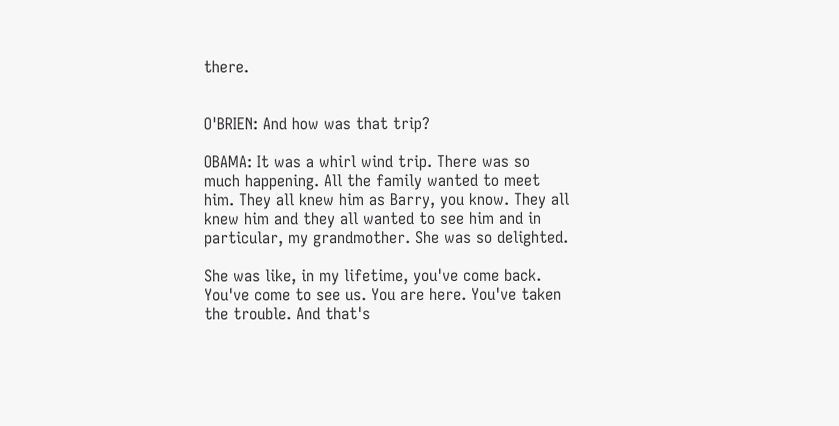there.


O'BRIEN: And how was that trip?

OBAMA: It was a whirl wind trip. There was so much happening. All the family wanted to meet him. They all knew him as Barry, you know. They all knew him and they all wanted to see him and in particular, my grandmother. She was so delighted.

She was like, in my lifetime, you've come back. You've come to see us. You are here. You've taken the trouble. And that's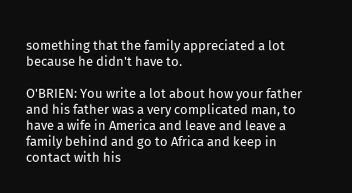something that the family appreciated a lot because he didn't have to.

O'BRIEN: You write a lot about how your father and his father was a very complicated man, to have a wife in America and leave and leave a family behind and go to Africa and keep in contact with his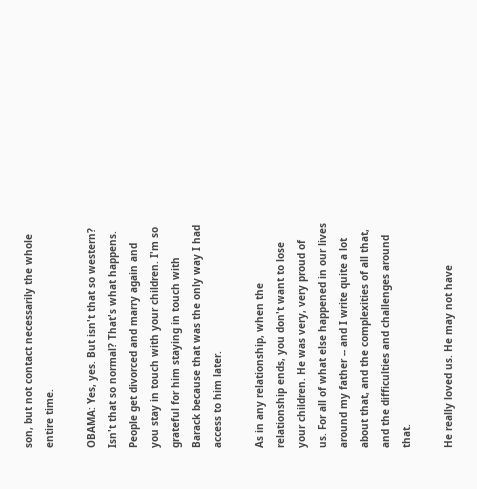son, but not contact necessarily the whole entire time.

OBAMA: Yes, yes. But isn't that so western? Isn't that so normal? That's what happens. People get divorced and marry again and you stay in touch with your children. I'm so grateful for him staying in touch with Barack because that was the only way I had access to him later.

As in any relationship, when the relationship ends, you don't want to lose your children. He was very, very proud of us. For all of what else happened in our lives around my father -- and I write quite a lot about that, and the complexities of all that, and the difficulties and challenges around that.

He really loved us. He may not have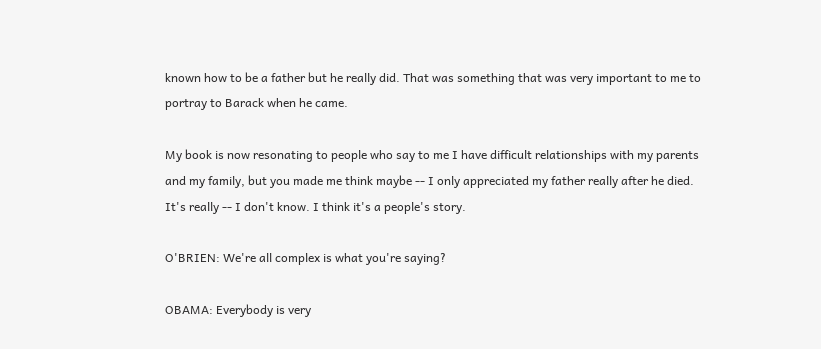known how to be a father but he really did. That was something that was very important to me to portray to Barack when he came.

My book is now resonating to people who say to me I have difficult relationships with my parents and my family, but you made me think maybe -- I only appreciated my father really after he died. It's really -- I don't know. I think it's a people's story.

O'BRIEN: We're all complex is what you're saying?

OBAMA: Everybody is very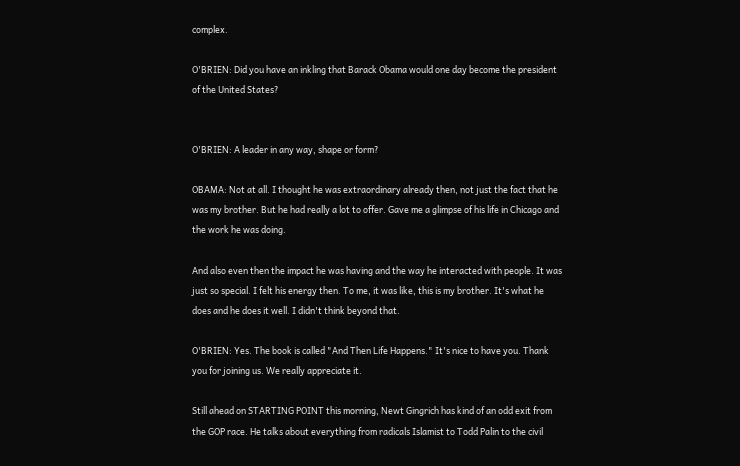complex.

O'BRIEN: Did you have an inkling that Barack Obama would one day become the president of the United States?


O'BRIEN: A leader in any way, shape or form?

OBAMA: Not at all. I thought he was extraordinary already then, not just the fact that he was my brother. But he had really a lot to offer. Gave me a glimpse of his life in Chicago and the work he was doing.

And also even then the impact he was having and the way he interacted with people. It was just so special. I felt his energy then. To me, it was like, this is my brother. It's what he does and he does it well. I didn't think beyond that.

O'BRIEN: Yes. The book is called "And Then Life Happens." It's nice to have you. Thank you for joining us. We really appreciate it.

Still ahead on STARTING POINT this morning, Newt Gingrich has kind of an odd exit from the GOP race. He talks about everything from radicals Islamist to Todd Palin to the civil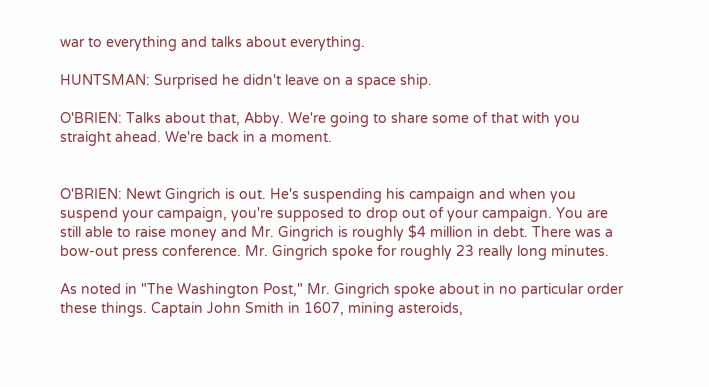war to everything and talks about everything.

HUNTSMAN: Surprised he didn't leave on a space ship.

O'BRIEN: Talks about that, Abby. We're going to share some of that with you straight ahead. We're back in a moment.


O'BRIEN: Newt Gingrich is out. He's suspending his campaign and when you suspend your campaign, you're supposed to drop out of your campaign. You are still able to raise money and Mr. Gingrich is roughly $4 million in debt. There was a bow-out press conference. Mr. Gingrich spoke for roughly 23 really long minutes.

As noted in "The Washington Post," Mr. Gingrich spoke about in no particular order these things. Captain John Smith in 1607, mining asteroids,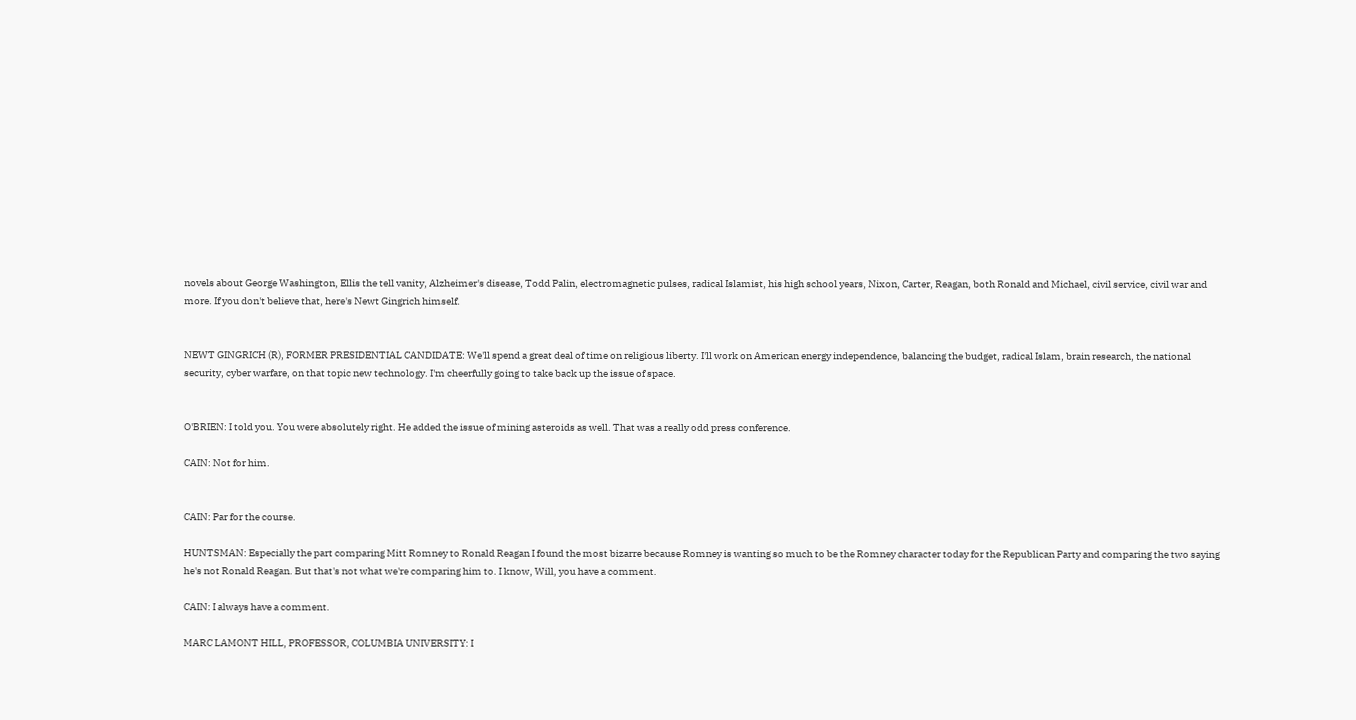novels about George Washington, Ellis the tell vanity, Alzheimer's disease, Todd Palin, electromagnetic pulses, radical Islamist, his high school years, Nixon, Carter, Reagan, both Ronald and Michael, civil service, civil war and more. If you don't believe that, here's Newt Gingrich himself.


NEWT GINGRICH (R), FORMER PRESIDENTIAL CANDIDATE: We'll spend a great deal of time on religious liberty. I'll work on American energy independence, balancing the budget, radical Islam, brain research, the national security, cyber warfare, on that topic new technology. I'm cheerfully going to take back up the issue of space.


O'BRIEN: I told you. You were absolutely right. He added the issue of mining asteroids as well. That was a really odd press conference.

CAIN: Not for him.


CAIN: Par for the course.

HUNTSMAN: Especially the part comparing Mitt Romney to Ronald Reagan I found the most bizarre because Romney is wanting so much to be the Romney character today for the Republican Party and comparing the two saying he's not Ronald Reagan. But that's not what we're comparing him to. I know, Will, you have a comment.

CAIN: I always have a comment.

MARC LAMONT HILL, PROFESSOR, COLUMBIA UNIVERSITY: I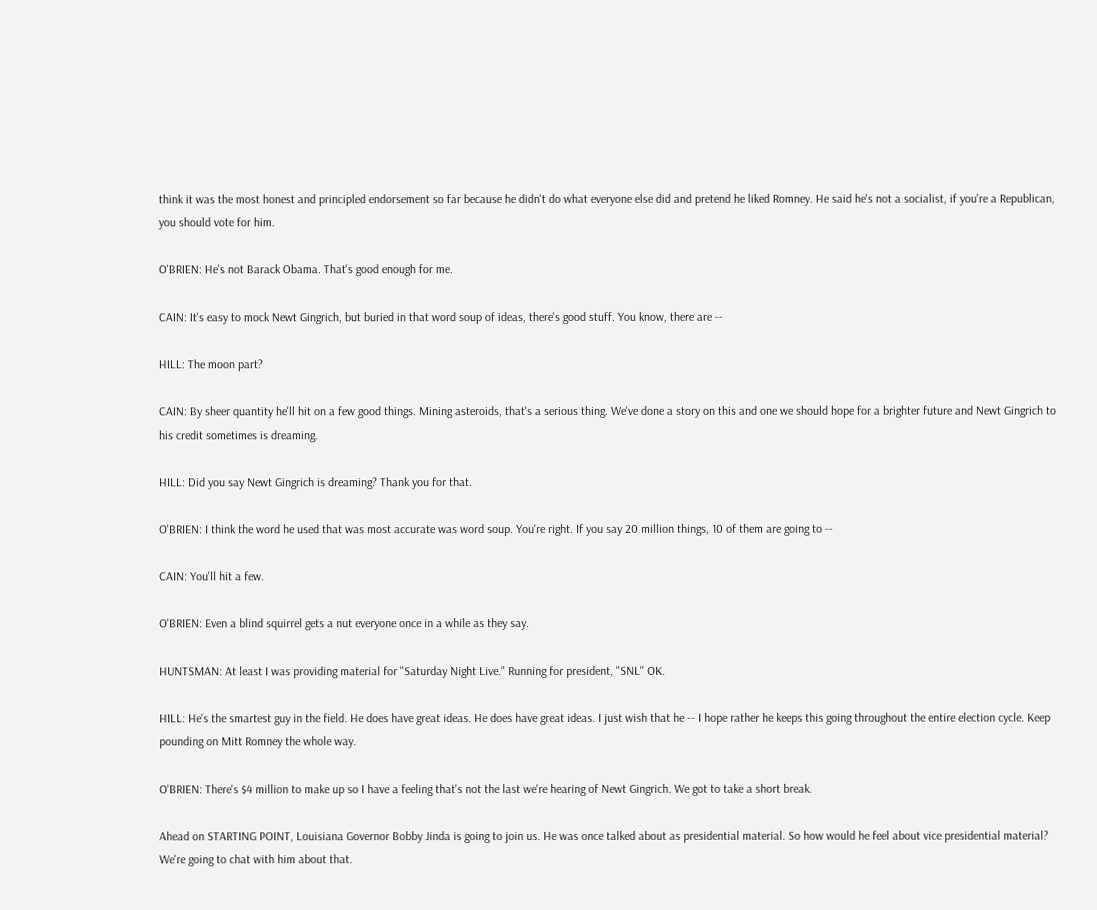think it was the most honest and principled endorsement so far because he didn't do what everyone else did and pretend he liked Romney. He said he's not a socialist, if you're a Republican, you should vote for him.

O'BRIEN: He's not Barack Obama. That's good enough for me.

CAIN: It's easy to mock Newt Gingrich, but buried in that word soup of ideas, there's good stuff. You know, there are --

HILL: The moon part?

CAIN: By sheer quantity he'll hit on a few good things. Mining asteroids, that's a serious thing. We've done a story on this and one we should hope for a brighter future and Newt Gingrich to his credit sometimes is dreaming.

HILL: Did you say Newt Gingrich is dreaming? Thank you for that.

O'BRIEN: I think the word he used that was most accurate was word soup. You're right. If you say 20 million things, 10 of them are going to --

CAIN: You'll hit a few.

O'BRIEN: Even a blind squirrel gets a nut everyone once in a while as they say.

HUNTSMAN: At least I was providing material for "Saturday Night Live." Running for president, "SNL" OK.

HILL: He's the smartest guy in the field. He does have great ideas. He does have great ideas. I just wish that he -- I hope rather he keeps this going throughout the entire election cycle. Keep pounding on Mitt Romney the whole way.

O'BRIEN: There's $4 million to make up so I have a feeling that's not the last we're hearing of Newt Gingrich. We got to take a short break.

Ahead on STARTING POINT, Louisiana Governor Bobby Jinda is going to join us. He was once talked about as presidential material. So how would he feel about vice presidential material? We're going to chat with him about that.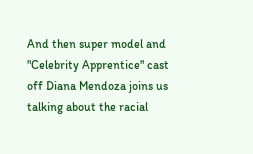And then super model and "Celebrity Apprentice" cast off Diana Mendoza joins us talking about the racial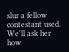slur a fellow contestant used. We'll ask her how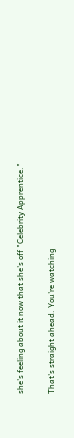she's feeling about it now that she's off "Celebrity Apprentice."

That's straight ahead. You're watching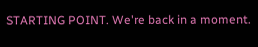STARTING POINT. We're back in a moment.